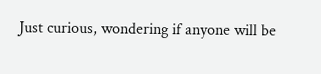Just curious, wondering if anyone will be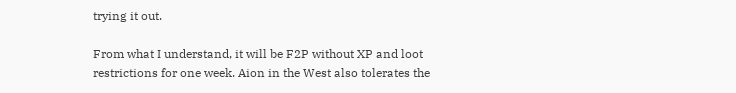trying it out.

From what I understand, it will be F2P without XP and loot restrictions for one week. Aion in the West also tolerates the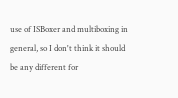use of ISBoxer and multiboxing in general, so I don't think it should be any different for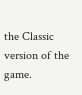the Classic version of the game.